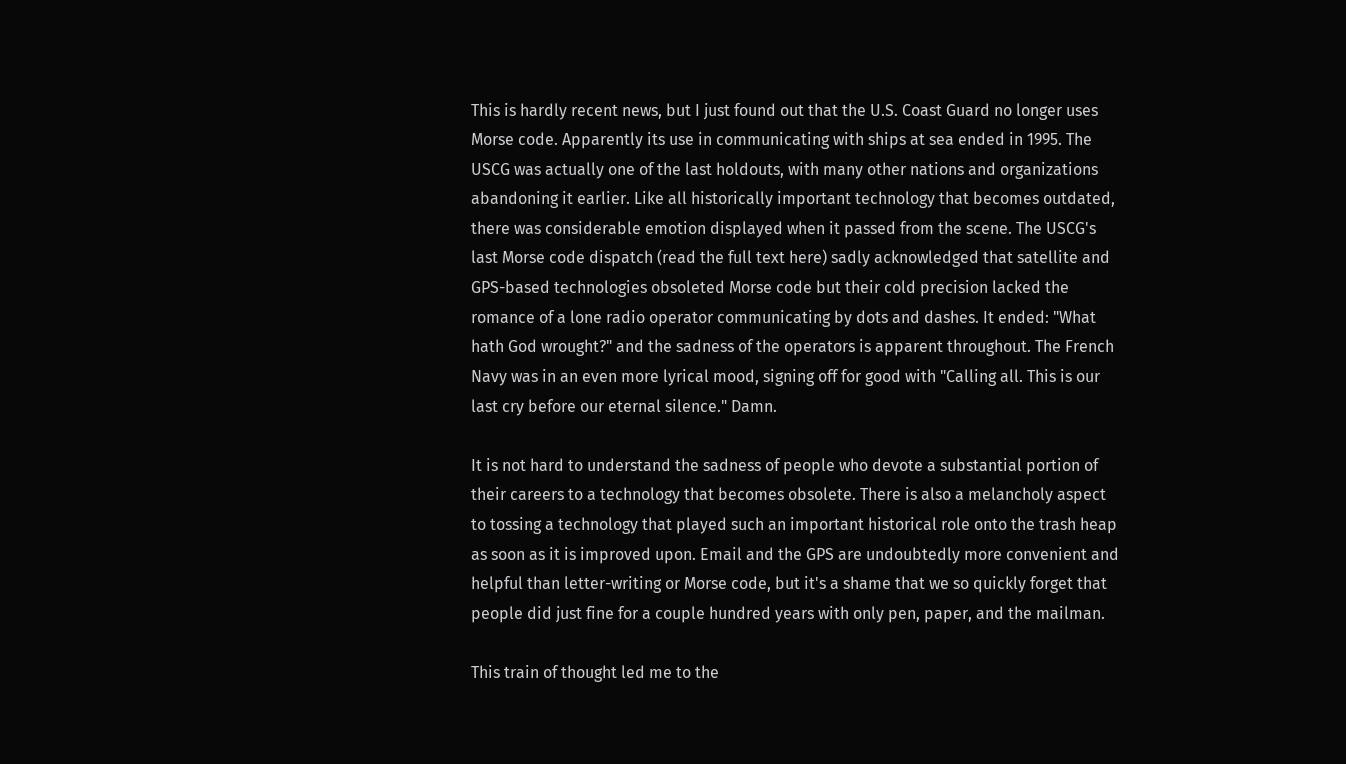This is hardly recent news, but I just found out that the U.S. Coast Guard no longer uses Morse code. Apparently its use in communicating with ships at sea ended in 1995. The USCG was actually one of the last holdouts, with many other nations and organizations abandoning it earlier. Like all historically important technology that becomes outdated, there was considerable emotion displayed when it passed from the scene. The USCG's last Morse code dispatch (read the full text here) sadly acknowledged that satellite and GPS-based technologies obsoleted Morse code but their cold precision lacked the romance of a lone radio operator communicating by dots and dashes. It ended: "What hath God wrought?" and the sadness of the operators is apparent throughout. The French Navy was in an even more lyrical mood, signing off for good with "Calling all. This is our last cry before our eternal silence." Damn.

It is not hard to understand the sadness of people who devote a substantial portion of their careers to a technology that becomes obsolete. There is also a melancholy aspect to tossing a technology that played such an important historical role onto the trash heap as soon as it is improved upon. Email and the GPS are undoubtedly more convenient and helpful than letter-writing or Morse code, but it's a shame that we so quickly forget that people did just fine for a couple hundred years with only pen, paper, and the mailman.

This train of thought led me to the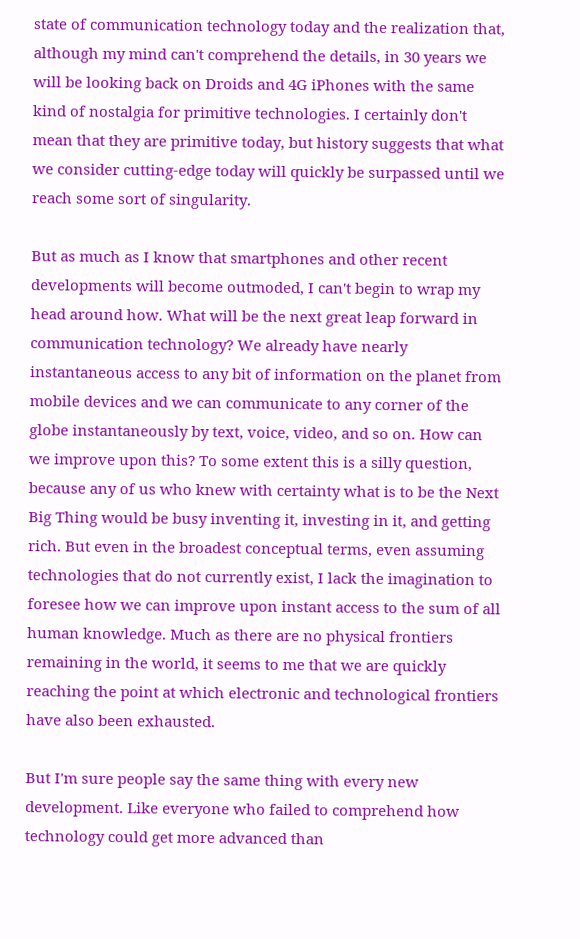state of communication technology today and the realization that, although my mind can't comprehend the details, in 30 years we will be looking back on Droids and 4G iPhones with the same kind of nostalgia for primitive technologies. I certainly don't mean that they are primitive today, but history suggests that what we consider cutting-edge today will quickly be surpassed until we reach some sort of singularity.

But as much as I know that smartphones and other recent developments will become outmoded, I can't begin to wrap my head around how. What will be the next great leap forward in communication technology? We already have nearly instantaneous access to any bit of information on the planet from mobile devices and we can communicate to any corner of the globe instantaneously by text, voice, video, and so on. How can we improve upon this? To some extent this is a silly question, because any of us who knew with certainty what is to be the Next Big Thing would be busy inventing it, investing in it, and getting rich. But even in the broadest conceptual terms, even assuming technologies that do not currently exist, I lack the imagination to foresee how we can improve upon instant access to the sum of all human knowledge. Much as there are no physical frontiers remaining in the world, it seems to me that we are quickly reaching the point at which electronic and technological frontiers have also been exhausted.

But I'm sure people say the same thing with every new development. Like everyone who failed to comprehend how technology could get more advanced than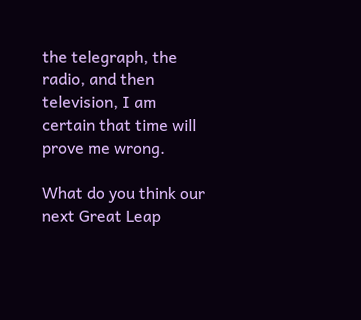the telegraph, the radio, and then television, I am certain that time will prove me wrong.

What do you think our next Great Leap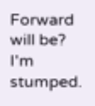Forward will be? I'm stumped.